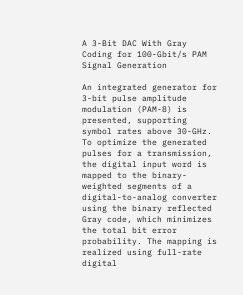A 3-Bit DAC With Gray Coding for 100-Gbit/s PAM Signal Generation

An integrated generator for 3-bit pulse amplitude modulation (PAM-8) is presented, supporting symbol rates above 30-GHz. To optimize the generated pulses for a transmission, the digital input word is mapped to the binary-weighted segments of a digital-to-analog converter using the binary reflected Gray code, which minimizes the total bit error probability. The mapping is realized using full-rate digital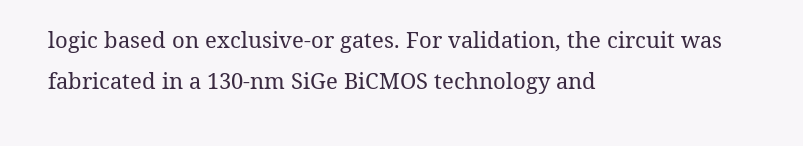logic based on exclusive-or gates. For validation, the circuit was fabricated in a 130-nm SiGe BiCMOS technology and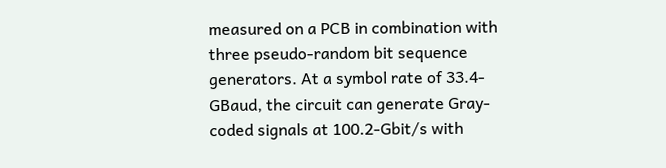measured on a PCB in combination with three pseudo-random bit sequence generators. At a symbol rate of 33.4-GBaud, the circuit can generate Gray-coded signals at 100.2-Gbit/s with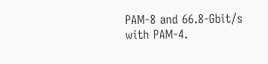PAM-8 and 66.8-Gbit/s with PAM-4.